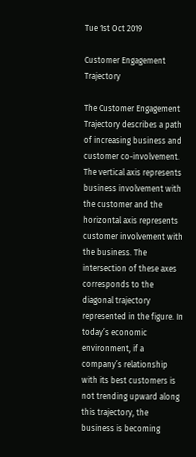Tue 1st Oct 2019

Customer Engagement Trajectory

The Customer Engagement Trajectory describes a path of increasing business and customer co-involvement. The vertical axis represents business involvement with the customer and the horizontal axis represents customer involvement with the business. The intersection of these axes corresponds to the diagonal trajectory represented in the figure. In today’s economic environment, if a company’s relationship with its best customers is not trending upward along this trajectory, the business is becoming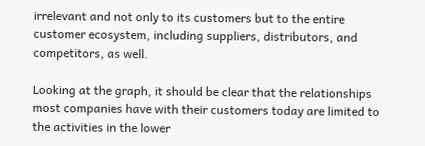irrelevant and not only to its customers but to the entire customer ecosystem, including suppliers, distributors, and competitors, as well.

Looking at the graph, it should be clear that the relationships most companies have with their customers today are limited to the activities in the lower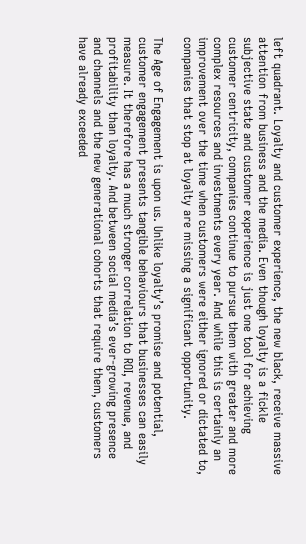left quadrant. Loyalty and customer experience, the new black, receive massive attention from business and the media. Even though loyalty is a fickle subjective state and customer experience is just one tool for achieving customer centricity, companies continue to pursue them with greater and more complex resources and investments every year. And while this is certainly an improvement over the time when customers were either ignored or dictated to, companies that stop at loyalty are missing a significant opportunity.

The Age of Engagement is upon us. Unlike loyalty’s promise and potential, customer engagement presents tangible behaviours that businesses can easily measure. It therefore has a much stronger correlation to ROI, revenue, and profitability than loyalty. And between social media’s ever-growing presence and channels and the new generational cohorts that require them, customers have already exceeded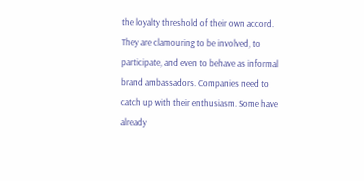the loyalty threshold of their own accord. They are clamouring to be involved, to participate, and even to behave as informal brand ambassadors. Companies need to catch up with their enthusiasm. Some have already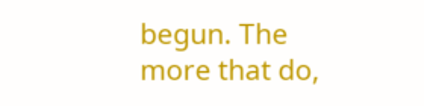begun. The more that do,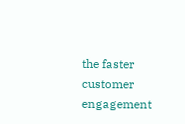the faster customer engagement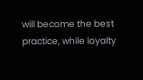will become the best practice, while loyalty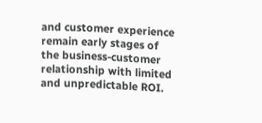and customer experience remain early stages of the business-customer relationship with limited and unpredictable ROI.